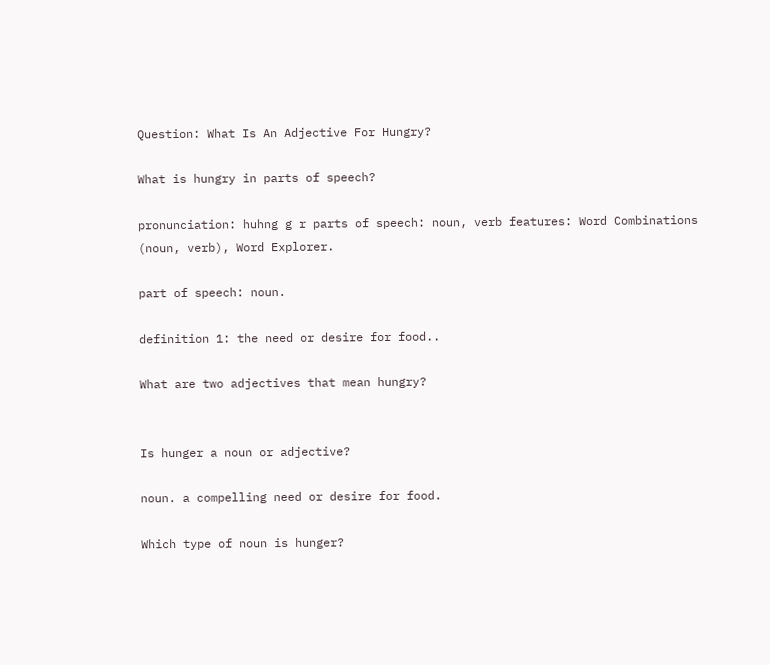Question: What Is An Adjective For Hungry?

What is hungry in parts of speech?

pronunciation: huhng g r parts of speech: noun, verb features: Word Combinations (noun, verb), Word Explorer.

part of speech: noun.

definition 1: the need or desire for food..

What are two adjectives that mean hungry?


Is hunger a noun or adjective?

noun. a compelling need or desire for food.

Which type of noun is hunger?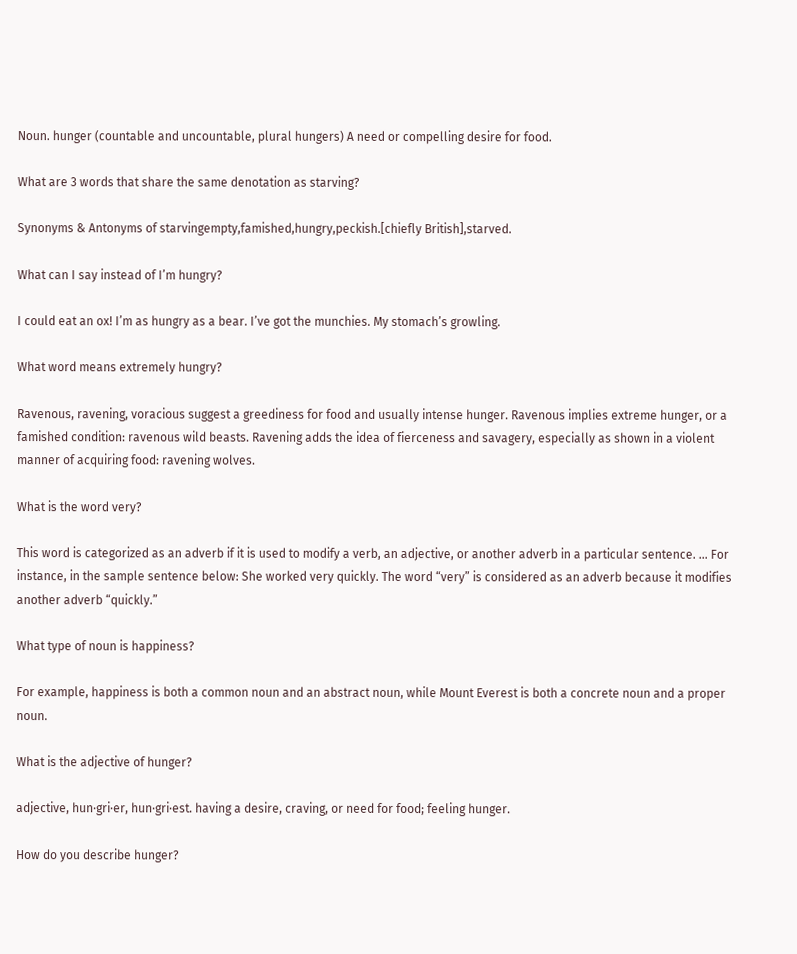Noun. hunger (countable and uncountable, plural hungers) A need or compelling desire for food.

What are 3 words that share the same denotation as starving?

Synonyms & Antonyms of starvingempty,famished,hungry,peckish.[chiefly British],starved.

What can I say instead of I’m hungry?

I could eat an ox! I’m as hungry as a bear. I’ve got the munchies. My stomach’s growling.

What word means extremely hungry?

Ravenous, ravening, voracious suggest a greediness for food and usually intense hunger. Ravenous implies extreme hunger, or a famished condition: ravenous wild beasts. Ravening adds the idea of fierceness and savagery, especially as shown in a violent manner of acquiring food: ravening wolves.

What is the word very?

This word is categorized as an adverb if it is used to modify a verb, an adjective, or another adverb in a particular sentence. … For instance, in the sample sentence below: She worked very quickly. The word “very” is considered as an adverb because it modifies another adverb “quickly.”

What type of noun is happiness?

For example, happiness is both a common noun and an abstract noun, while Mount Everest is both a concrete noun and a proper noun.

What is the adjective of hunger?

adjective, hun·gri·er, hun·gri·est. having a desire, craving, or need for food; feeling hunger.

How do you describe hunger?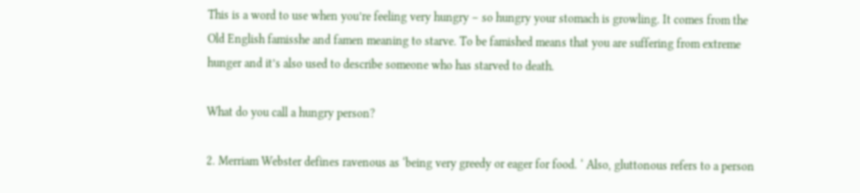This is a word to use when you’re feeling very hungry – so hungry your stomach is growling. It comes from the Old English famisshe and famen meaning to starve. To be famished means that you are suffering from extreme hunger and it’s also used to describe someone who has starved to death.

What do you call a hungry person?

2. Merriam Webster defines ravenous as ‘being very greedy or eager for food. ‘ Also, gluttonous refers to a person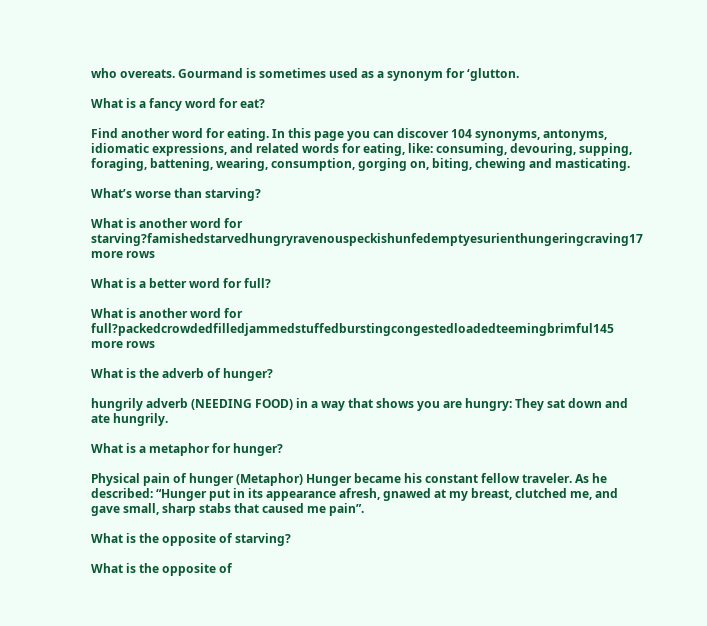who overeats. Gourmand is sometimes used as a synonym for ‘glutton.

What is a fancy word for eat?

Find another word for eating. In this page you can discover 104 synonyms, antonyms, idiomatic expressions, and related words for eating, like: consuming, devouring, supping, foraging, battening, wearing, consumption, gorging on, biting, chewing and masticating.

What’s worse than starving?

What is another word for starving?famishedstarvedhungryravenouspeckishunfedemptyesurienthungeringcraving17 more rows

What is a better word for full?

What is another word for full?packedcrowdedfilledjammedstuffedburstingcongestedloadedteemingbrimful145 more rows

What is the adverb of hunger?

hungrily adverb (NEEDING FOOD) in a way that shows you are hungry: They sat down and ate hungrily.

What is a metaphor for hunger?

Physical pain of hunger (Metaphor) Hunger became his constant fellow traveler. As he described: “Hunger put in its appearance afresh, gnawed at my breast, clutched me, and gave small, sharp stabs that caused me pain”.

What is the opposite of starving?

What is the opposite of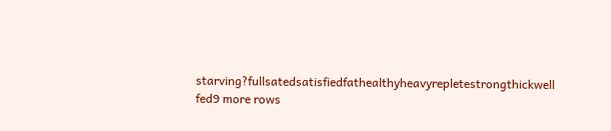starving?fullsatedsatisfiedfathealthyheavyrepletestrongthickwell fed9 more rows